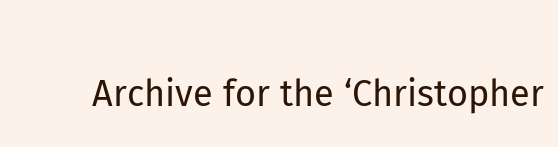Archive for the ‘Christopher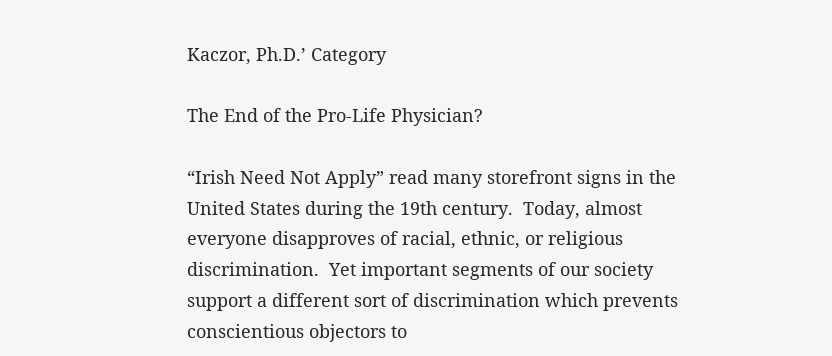Kaczor, Ph.D.’ Category

The End of the Pro-Life Physician?

“Irish Need Not Apply” read many storefront signs in the United States during the 19th century.  Today, almost everyone disapproves of racial, ethnic, or religious discrimination.  Yet important segments of our society support a different sort of discrimination which prevents conscientious objectors to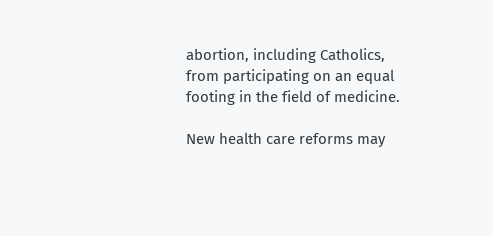abortion, including Catholics, from participating on an equal footing in the field of medicine.

New health care reforms may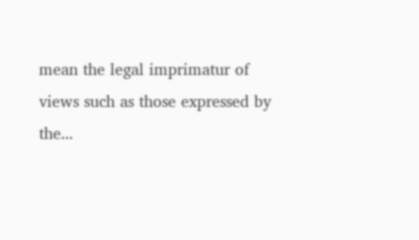mean the legal imprimatur of views such as those expressed by the...